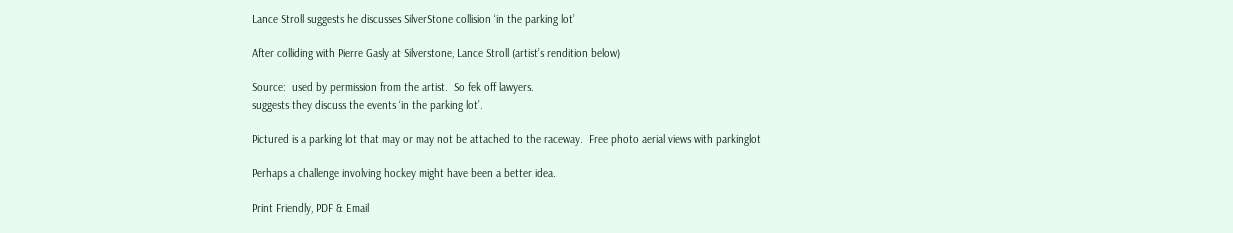Lance Stroll suggests he discusses SilverStone collision ‘in the parking lot’

After colliding with Pierre Gasly at Silverstone, Lance Stroll (artist’s rendition below)

Source:  used by permission from the artist.  So fek off lawyers.
suggests they discuss the events ‘in the parking lot’.

Pictured is a parking lot that may or may not be attached to the raceway.  Free photo aerial views with parkinglot

Perhaps a challenge involving hockey might have been a better idea.

Print Friendly, PDF & Email